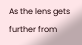As the lens gets further from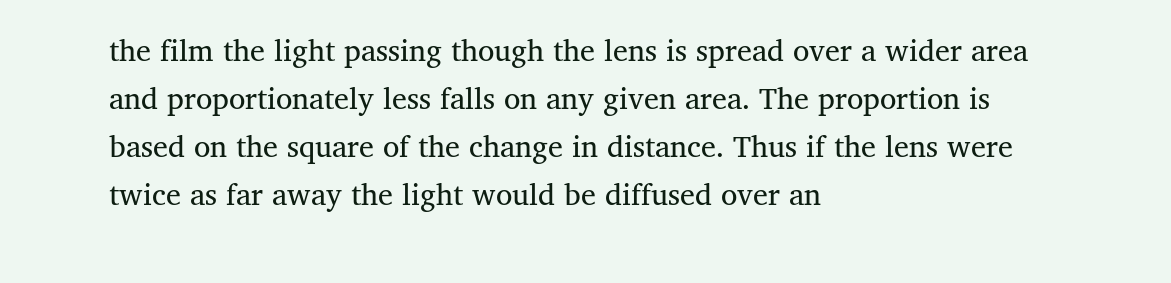the film the light passing though the lens is spread over a wider area and proportionately less falls on any given area. The proportion is based on the square of the change in distance. Thus if the lens were twice as far away the light would be diffused over an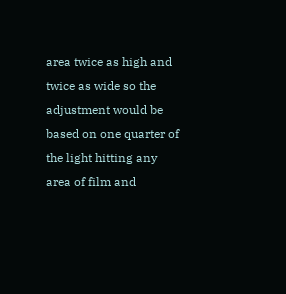area twice as high and twice as wide so the adjustment would be based on one quarter of the light hitting any area of film and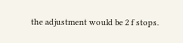the adjustment would be 2 f stops.